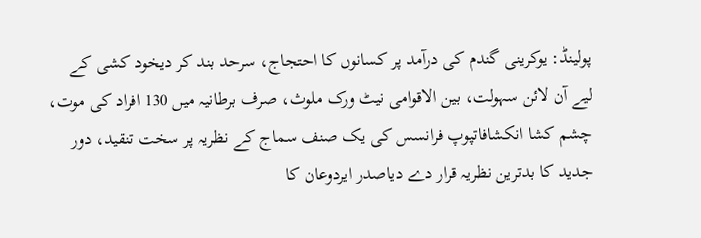پولینڈ: یوکرینی گندم کی درآمد پر کسانوں کا احتجاج، سرحد بند کر دیخود کشی کے لیے آن لائن سہولت، بین الاقوامی نیٹ ورک ملوث، صرف برطانیہ میں 130 افراد کی موت، چشم کشا انکشافاتپوپ فرانسس کی یک صنف سماج کے نظریہ پر سخت تنقید، دور جدید کا بدترین نظریہ قرار دے دیاصدر ایردوعان کا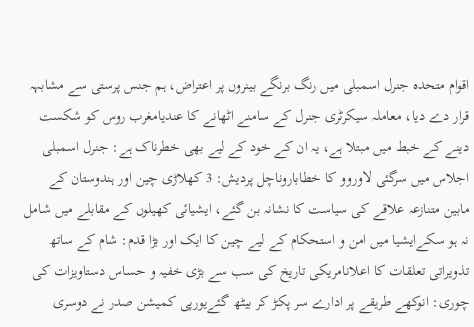اقوام متحدہ جنرل اسمبلی میں رنگ برنگے بینروں پر اعتراض، ہم جنس پرستی سے مشابہہ قرار دے دیا، معاملہ سیکرٹری جنرل کے سامنے اٹھانے کا عندیامغرب روس کو شکست دینے کے خبط میں مبتلا ہے، یہ ان کے خود کے لیے بھی خطرناک ہے: جنرل اسمبلی اجلاس میں سرگئی لاوروو کا خطاباروناچل پردیش: 3 کھلاڑی چین اور ہندوستان کے مابین متنازعہ علاقے کی سیاست کا نشانہ بن گئے، ایشیائی کھیلوں کے مقابلے میں شامل نہ ہو سکےایشیا میں امن و استحکام کے لیے چین کا ایک اور بڑا قدم: شام کے ساتھ تذویراتی تعلقات کا اعلانامریکی تاریخ کی سب سے بڑی خفیہ و حساس دستاویزات کی چوری: انوکھے طریقے پر ادارے سر پکڑ کر بیٹھ گئےیورپی کمیشن صدر نے دوسری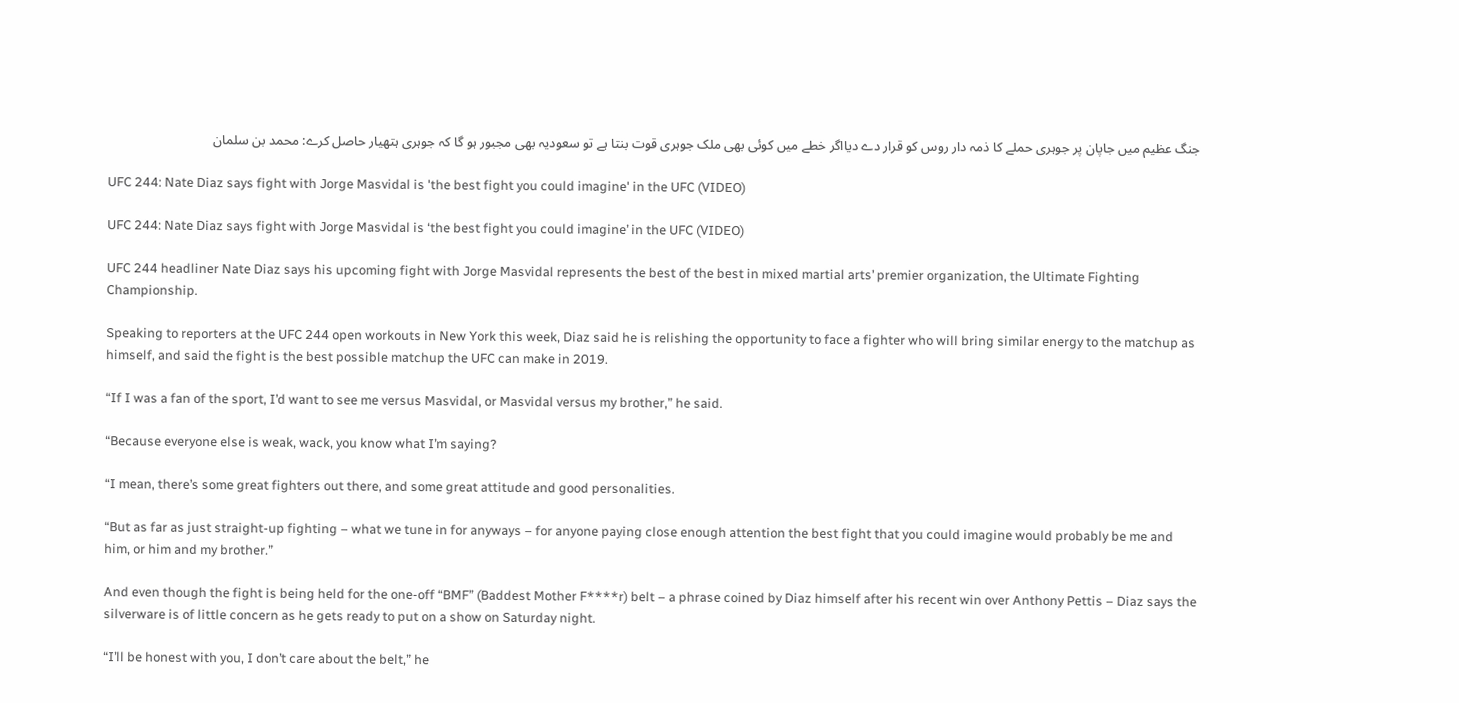جنگ عظیم میں جاپان پر جوہری حملے کا ذمہ دار روس کو قرار دے دیااگر خطے میں کوئی بھی ملک جوہری قوت بنتا ہے تو سعودیہ بھی مجبور ہو گا کہ جوہری ہتھیار حاصل کرے: محمد بن سلمان

UFC 244: Nate Diaz says fight with Jorge Masvidal is 'the best fight you could imagine' in the UFC (VIDEO)

UFC 244: Nate Diaz says fight with Jorge Masvidal is ‘the best fight you could imagine’ in the UFC (VIDEO)

UFC 244 headliner Nate Diaz says his upcoming fight with Jorge Masvidal represents the best of the best in mixed martial arts’ premier organization, the Ultimate Fighting Championship.

Speaking to reporters at the UFC 244 open workouts in New York this week, Diaz said he is relishing the opportunity to face a fighter who will bring similar energy to the matchup as himself, and said the fight is the best possible matchup the UFC can make in 2019.

“If I was a fan of the sport, I’d want to see me versus Masvidal, or Masvidal versus my brother,” he said.

“Because everyone else is weak, wack, you know what I’m saying?

“I mean, there’s some great fighters out there, and some great attitude and good personalities.

“But as far as just straight-up fighting – what we tune in for anyways – for anyone paying close enough attention the best fight that you could imagine would probably be me and him, or him and my brother.”

And even though the fight is being held for the one-off “BMF” (Baddest Mother F****r) belt – a phrase coined by Diaz himself after his recent win over Anthony Pettis – Diaz says the silverware is of little concern as he gets ready to put on a show on Saturday night.

“I’ll be honest with you, I don’t care about the belt,” he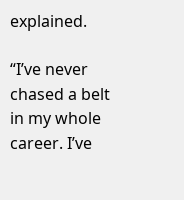explained.

“I’ve never chased a belt in my whole career. I’ve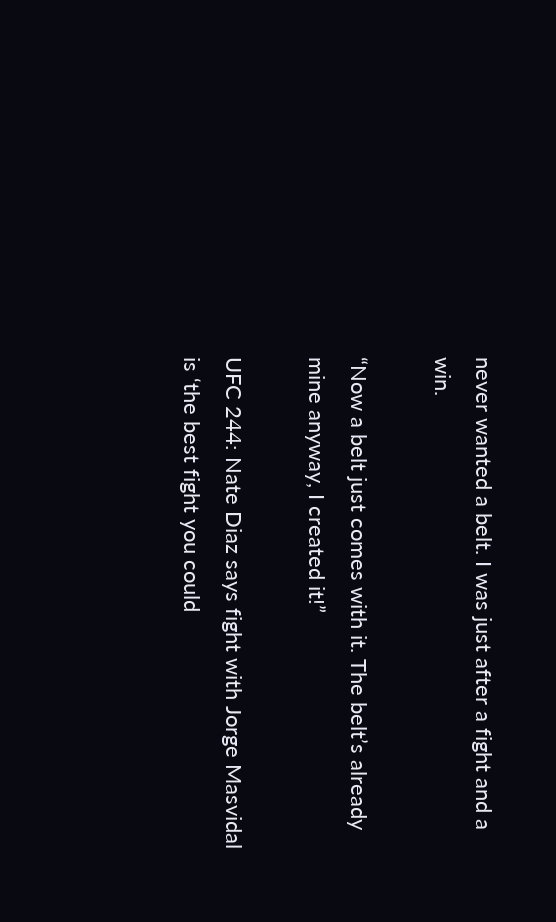never wanted a belt. I was just after a fight and a win.

“Now a belt just comes with it. The belt’s already mine anyway, I created it!”

UFC 244: Nate Diaz says fight with Jorge Masvidal is ‘the best fight you could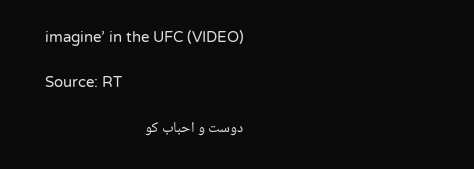imagine’ in the UFC (VIDEO)

Source: RT

دوست و احباب کو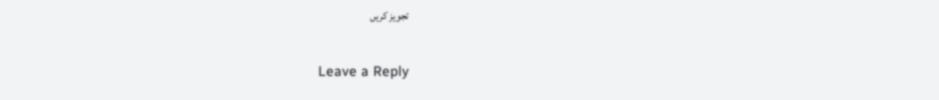تجویز کریں

Leave a Reply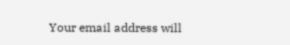Your email address will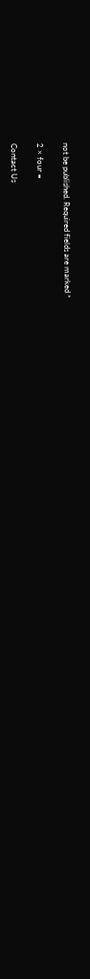not be published. Required fields are marked *

2 × four =

Contact Us